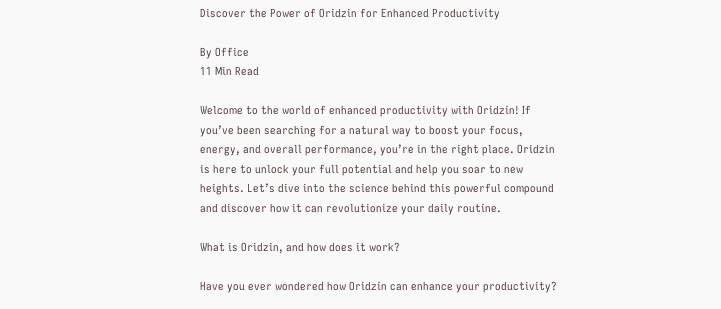Discover the Power of Oridzin for Enhanced Productivity

By Office
11 Min Read

Welcome to the world of enhanced productivity with Oridzin! If you’ve been searching for a natural way to boost your focus, energy, and overall performance, you’re in the right place. Oridzin is here to unlock your full potential and help you soar to new heights. Let’s dive into the science behind this powerful compound and discover how it can revolutionize your daily routine.

What is Oridzin, and how does it work?

Have you ever wondered how Oridzin can enhance your productivity?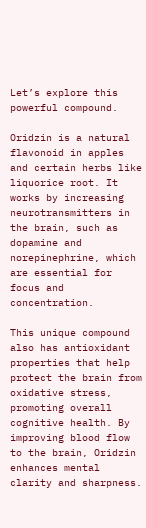Let’s explore this powerful compound.

Oridzin is a natural flavonoid in apples and certain herbs like liquorice root. It works by increasing neurotransmitters in the brain, such as dopamine and norepinephrine, which are essential for focus and concentration.

This unique compound also has antioxidant properties that help protect the brain from oxidative stress, promoting overall cognitive health. By improving blood flow to the brain, Oridzin enhances mental clarity and sharpness.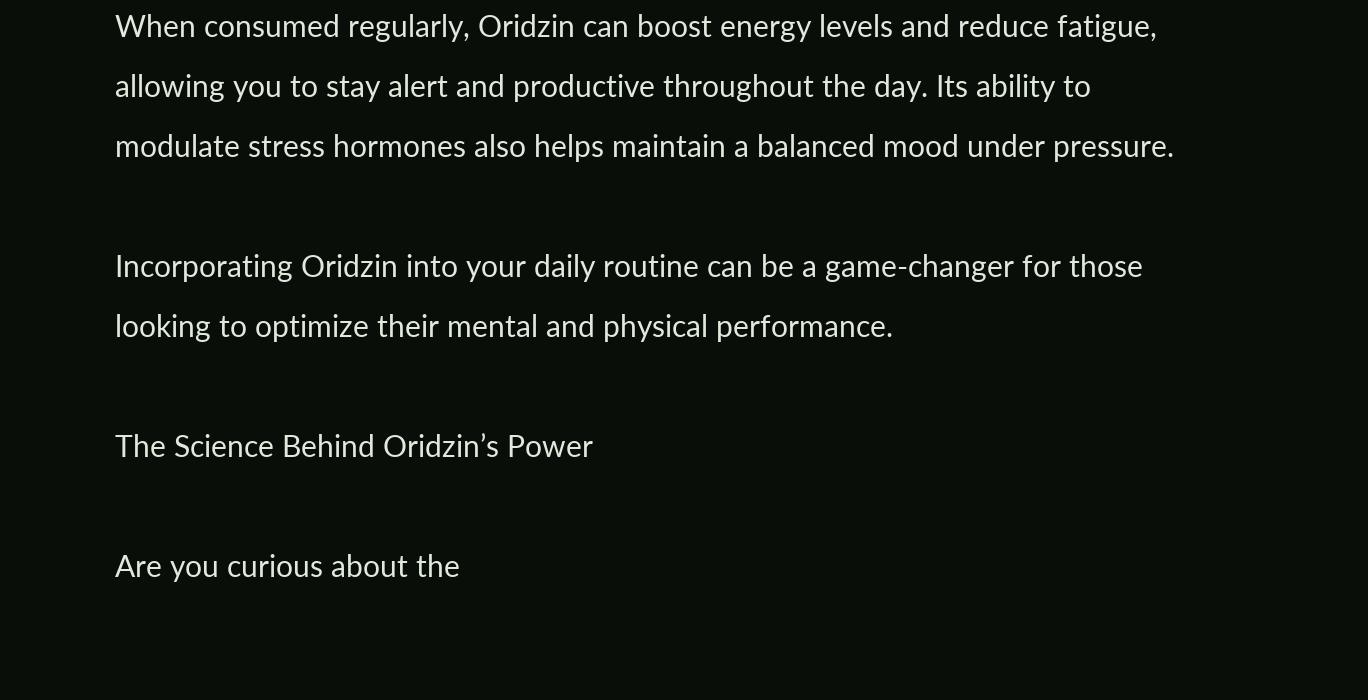When consumed regularly, Oridzin can boost energy levels and reduce fatigue, allowing you to stay alert and productive throughout the day. Its ability to modulate stress hormones also helps maintain a balanced mood under pressure.

Incorporating Oridzin into your daily routine can be a game-changer for those looking to optimize their mental and physical performance.

The Science Behind Oridzin’s Power

Are you curious about the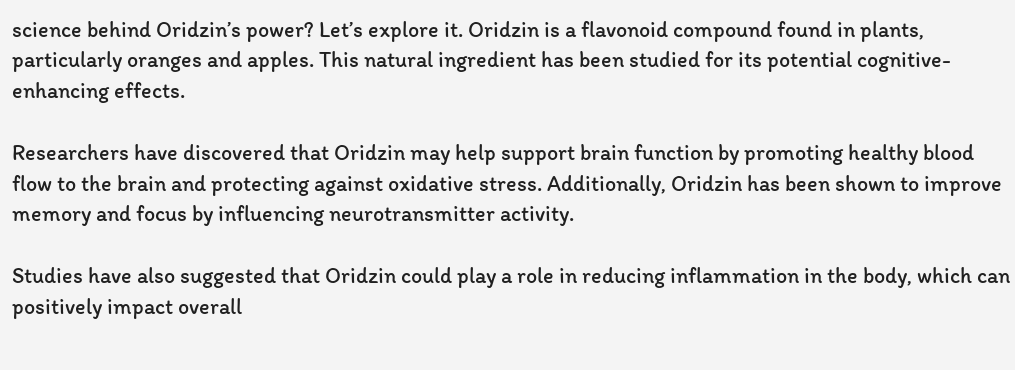science behind Oridzin’s power? Let’s explore it. Oridzin is a flavonoid compound found in plants, particularly oranges and apples. This natural ingredient has been studied for its potential cognitive-enhancing effects.

Researchers have discovered that Oridzin may help support brain function by promoting healthy blood flow to the brain and protecting against oxidative stress. Additionally, Oridzin has been shown to improve memory and focus by influencing neurotransmitter activity.

Studies have also suggested that Oridzin could play a role in reducing inflammation in the body, which can positively impact overall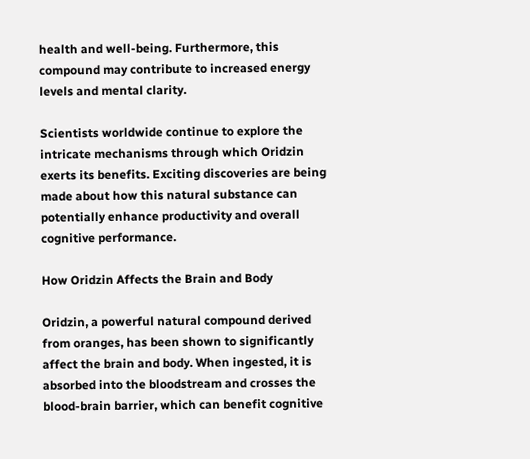health and well-being. Furthermore, this compound may contribute to increased energy levels and mental clarity.

Scientists worldwide continue to explore the intricate mechanisms through which Oridzin exerts its benefits. Exciting discoveries are being made about how this natural substance can potentially enhance productivity and overall cognitive performance.

How Oridzin Affects the Brain and Body

Oridzin, a powerful natural compound derived from oranges, has been shown to significantly affect the brain and body. When ingested, it is absorbed into the bloodstream and crosses the blood-brain barrier, which can benefit cognitive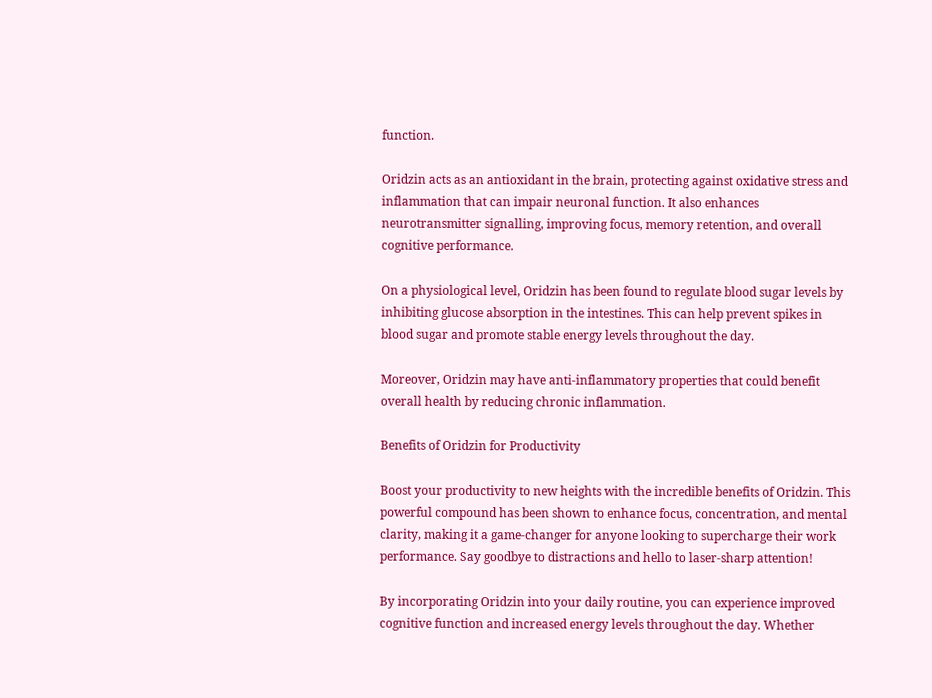function.

Oridzin acts as an antioxidant in the brain, protecting against oxidative stress and inflammation that can impair neuronal function. It also enhances neurotransmitter signalling, improving focus, memory retention, and overall cognitive performance.

On a physiological level, Oridzin has been found to regulate blood sugar levels by inhibiting glucose absorption in the intestines. This can help prevent spikes in blood sugar and promote stable energy levels throughout the day.

Moreover, Oridzin may have anti-inflammatory properties that could benefit overall health by reducing chronic inflammation.

Benefits of Oridzin for Productivity

Boost your productivity to new heights with the incredible benefits of Oridzin. This powerful compound has been shown to enhance focus, concentration, and mental clarity, making it a game-changer for anyone looking to supercharge their work performance. Say goodbye to distractions and hello to laser-sharp attention!

By incorporating Oridzin into your daily routine, you can experience improved cognitive function and increased energy levels throughout the day. Whether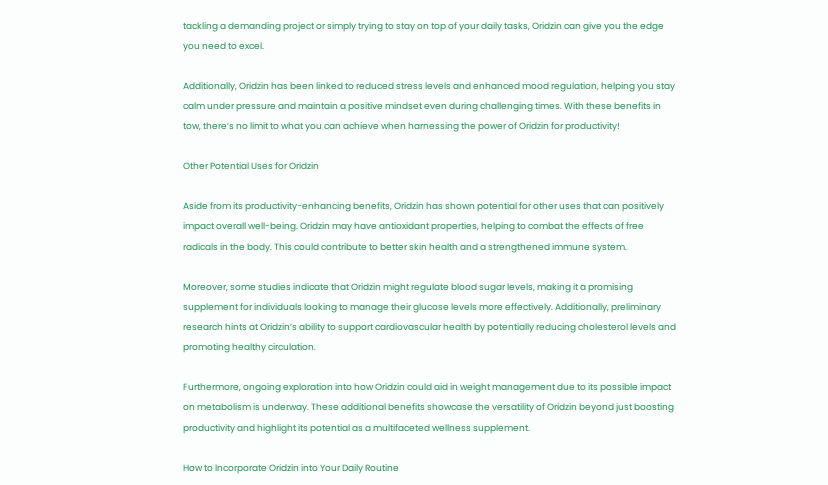tackling a demanding project or simply trying to stay on top of your daily tasks, Oridzin can give you the edge you need to excel.

Additionally, Oridzin has been linked to reduced stress levels and enhanced mood regulation, helping you stay calm under pressure and maintain a positive mindset even during challenging times. With these benefits in tow, there’s no limit to what you can achieve when harnessing the power of Oridzin for productivity!

Other Potential Uses for Oridzin

Aside from its productivity-enhancing benefits, Oridzin has shown potential for other uses that can positively impact overall well-being. Oridzin may have antioxidant properties, helping to combat the effects of free radicals in the body. This could contribute to better skin health and a strengthened immune system.

Moreover, some studies indicate that Oridzin might regulate blood sugar levels, making it a promising supplement for individuals looking to manage their glucose levels more effectively. Additionally, preliminary research hints at Oridzin’s ability to support cardiovascular health by potentially reducing cholesterol levels and promoting healthy circulation.

Furthermore, ongoing exploration into how Oridzin could aid in weight management due to its possible impact on metabolism is underway. These additional benefits showcase the versatility of Oridzin beyond just boosting productivity and highlight its potential as a multifaceted wellness supplement.

How to Incorporate Oridzin into Your Daily Routine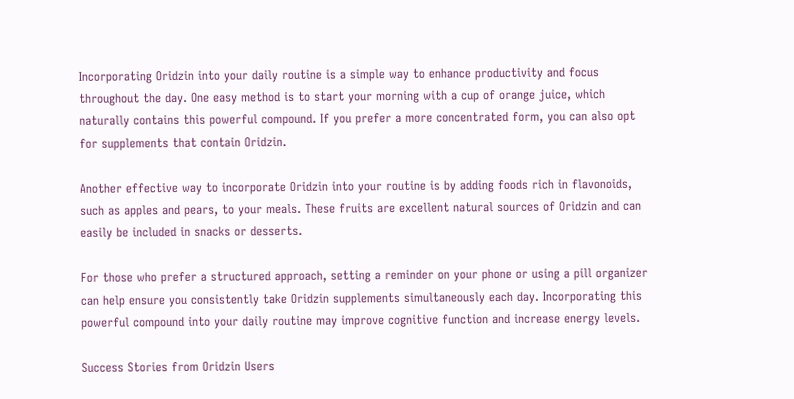Incorporating Oridzin into your daily routine is a simple way to enhance productivity and focus throughout the day. One easy method is to start your morning with a cup of orange juice, which naturally contains this powerful compound. If you prefer a more concentrated form, you can also opt for supplements that contain Oridzin.

Another effective way to incorporate Oridzin into your routine is by adding foods rich in flavonoids, such as apples and pears, to your meals. These fruits are excellent natural sources of Oridzin and can easily be included in snacks or desserts.

For those who prefer a structured approach, setting a reminder on your phone or using a pill organizer can help ensure you consistently take Oridzin supplements simultaneously each day. Incorporating this powerful compound into your daily routine may improve cognitive function and increase energy levels.

Success Stories from Oridzin Users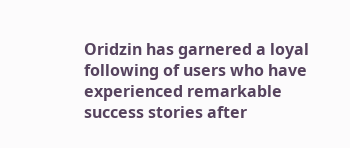Oridzin has garnered a loyal following of users who have experienced remarkable success stories after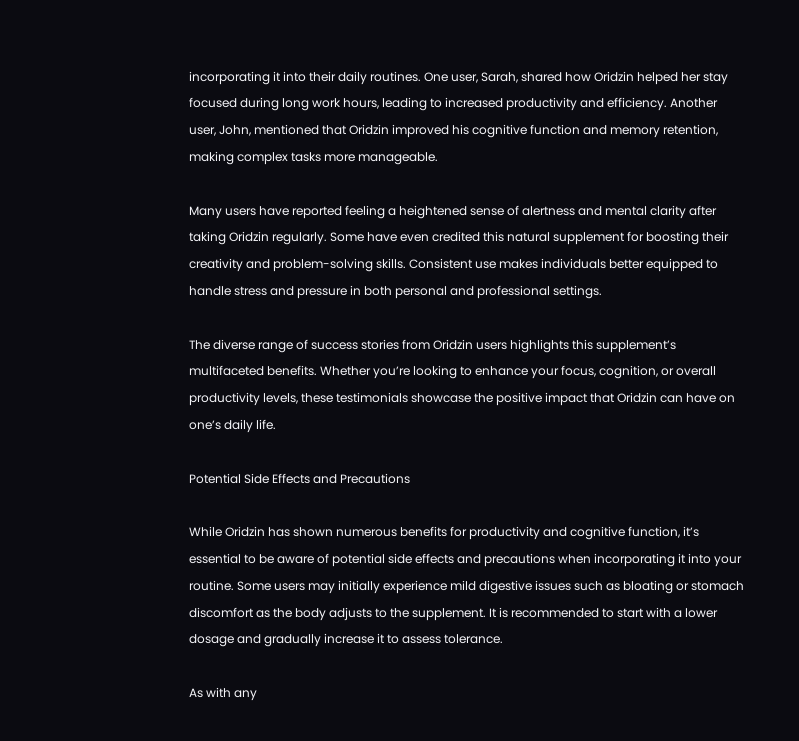incorporating it into their daily routines. One user, Sarah, shared how Oridzin helped her stay focused during long work hours, leading to increased productivity and efficiency. Another user, John, mentioned that Oridzin improved his cognitive function and memory retention, making complex tasks more manageable.

Many users have reported feeling a heightened sense of alertness and mental clarity after taking Oridzin regularly. Some have even credited this natural supplement for boosting their creativity and problem-solving skills. Consistent use makes individuals better equipped to handle stress and pressure in both personal and professional settings.

The diverse range of success stories from Oridzin users highlights this supplement’s multifaceted benefits. Whether you’re looking to enhance your focus, cognition, or overall productivity levels, these testimonials showcase the positive impact that Oridzin can have on one’s daily life.

Potential Side Effects and Precautions

While Oridzin has shown numerous benefits for productivity and cognitive function, it’s essential to be aware of potential side effects and precautions when incorporating it into your routine. Some users may initially experience mild digestive issues such as bloating or stomach discomfort as the body adjusts to the supplement. It is recommended to start with a lower dosage and gradually increase it to assess tolerance.

As with any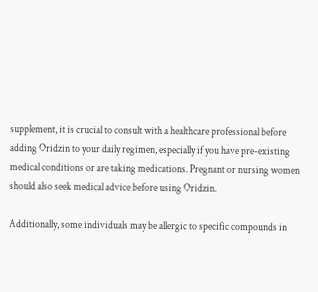supplement, it is crucial to consult with a healthcare professional before adding Oridzin to your daily regimen, especially if you have pre-existing medical conditions or are taking medications. Pregnant or nursing women should also seek medical advice before using Oridzin.

Additionally, some individuals may be allergic to specific compounds in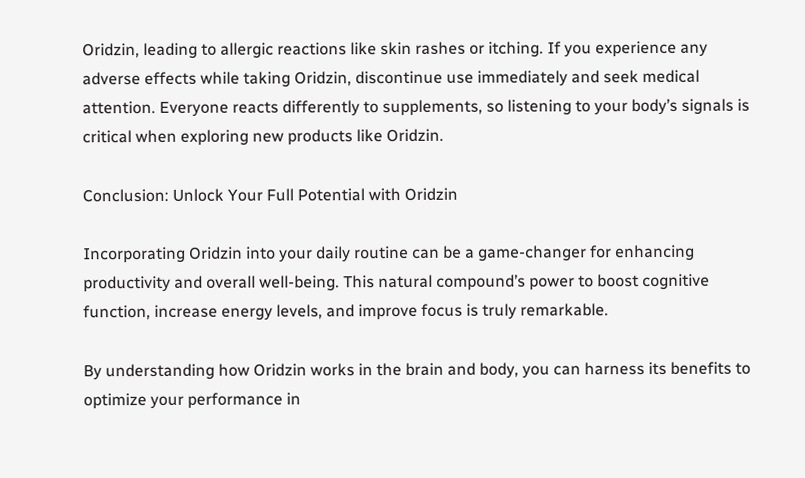Oridzin, leading to allergic reactions like skin rashes or itching. If you experience any adverse effects while taking Oridzin, discontinue use immediately and seek medical attention. Everyone reacts differently to supplements, so listening to your body’s signals is critical when exploring new products like Oridzin.

Conclusion: Unlock Your Full Potential with Oridzin

Incorporating Oridzin into your daily routine can be a game-changer for enhancing productivity and overall well-being. This natural compound’s power to boost cognitive function, increase energy levels, and improve focus is truly remarkable.

By understanding how Oridzin works in the brain and body, you can harness its benefits to optimize your performance in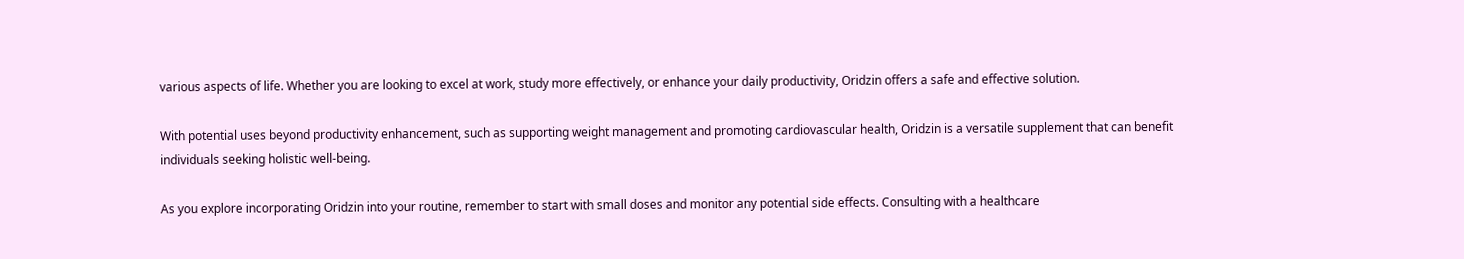various aspects of life. Whether you are looking to excel at work, study more effectively, or enhance your daily productivity, Oridzin offers a safe and effective solution.

With potential uses beyond productivity enhancement, such as supporting weight management and promoting cardiovascular health, Oridzin is a versatile supplement that can benefit individuals seeking holistic well-being.

As you explore incorporating Oridzin into your routine, remember to start with small doses and monitor any potential side effects. Consulting with a healthcare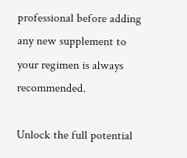professional before adding any new supplement to your regimen is always recommended.

Unlock the full potential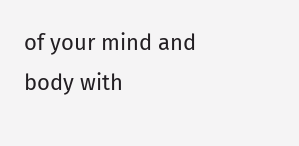of your mind and body with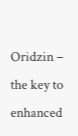Oridzin – the key to enhanced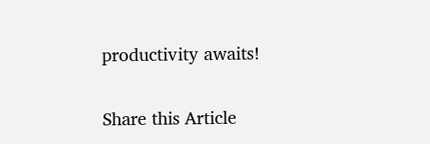productivity awaits!

Share this Article